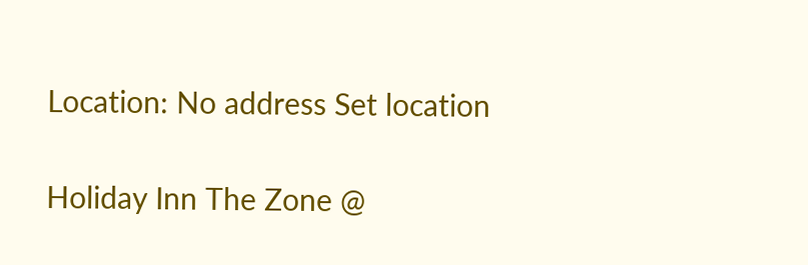Location: No address Set location

Holiday Inn The Zone @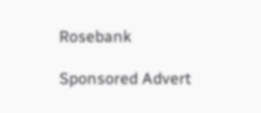Rosebank

Sponsored Advert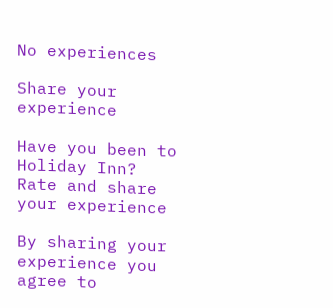No experiences

Share your experience

Have you been to Holiday Inn? Rate and share your experience

By sharing your experience you agree to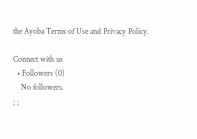the Ayoba Terms of Use and Privacy Policy.

Connect with us
  • Followers (0)
    No followers.
; ;